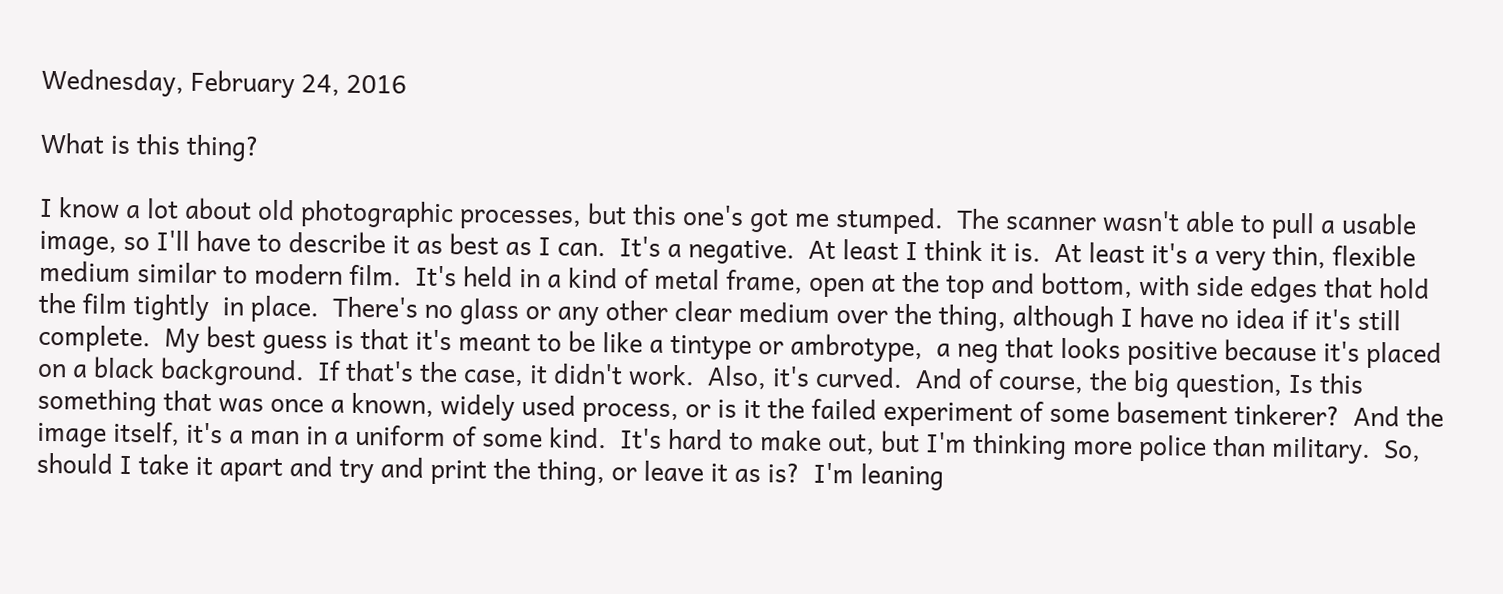Wednesday, February 24, 2016

What is this thing?

I know a lot about old photographic processes, but this one's got me stumped.  The scanner wasn't able to pull a usable image, so I'll have to describe it as best as I can.  It's a negative.  At least I think it is.  At least it's a very thin, flexible medium similar to modern film.  It's held in a kind of metal frame, open at the top and bottom, with side edges that hold the film tightly  in place.  There's no glass or any other clear medium over the thing, although I have no idea if it's still complete.  My best guess is that it's meant to be like a tintype or ambrotype,  a neg that looks positive because it's placed on a black background.  If that's the case, it didn't work.  Also, it's curved.  And of course, the big question, Is this something that was once a known, widely used process, or is it the failed experiment of some basement tinkerer?  And the image itself, it's a man in a uniform of some kind.  It's hard to make out, but I'm thinking more police than military.  So, should I take it apart and try and print the thing, or leave it as is?  I'm leaning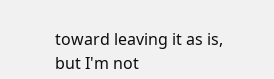toward leaving it as is, but I'm not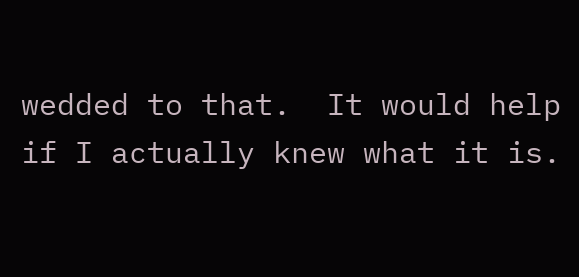wedded to that.  It would help if I actually knew what it is.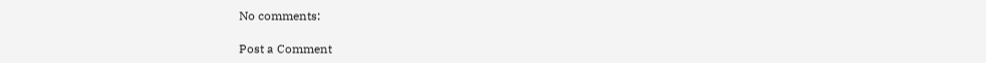No comments:

Post a Comment